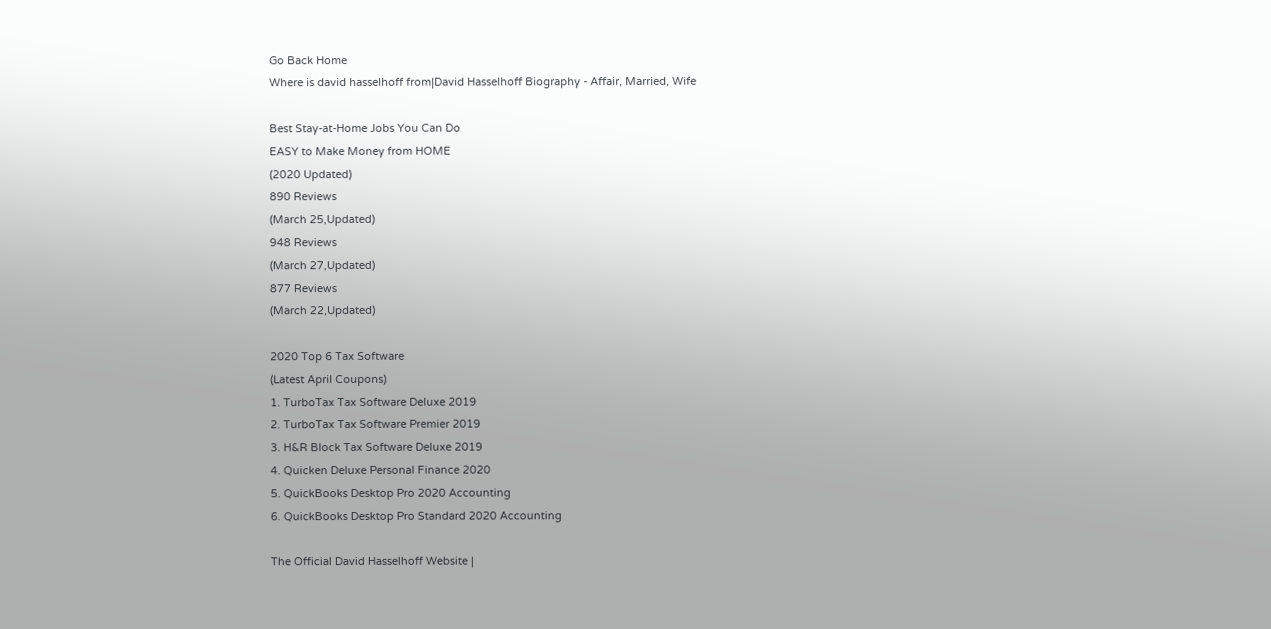Go Back Home
Where is david hasselhoff from|David Hasselhoff Biography - Affair, Married, Wife

Best Stay-at-Home Jobs You Can Do
EASY to Make Money from HOME
(2020 Updated)
890 Reviews
(March 25,Updated)
948 Reviews
(March 27,Updated)
877 Reviews
(March 22,Updated)

2020 Top 6 Tax Software
(Latest April Coupons)
1. TurboTax Tax Software Deluxe 2019
2. TurboTax Tax Software Premier 2019
3. H&R Block Tax Software Deluxe 2019
4. Quicken Deluxe Personal Finance 2020
5. QuickBooks Desktop Pro 2020 Accounting
6. QuickBooks Desktop Pro Standard 2020 Accounting

The Official David Hasselhoff Website |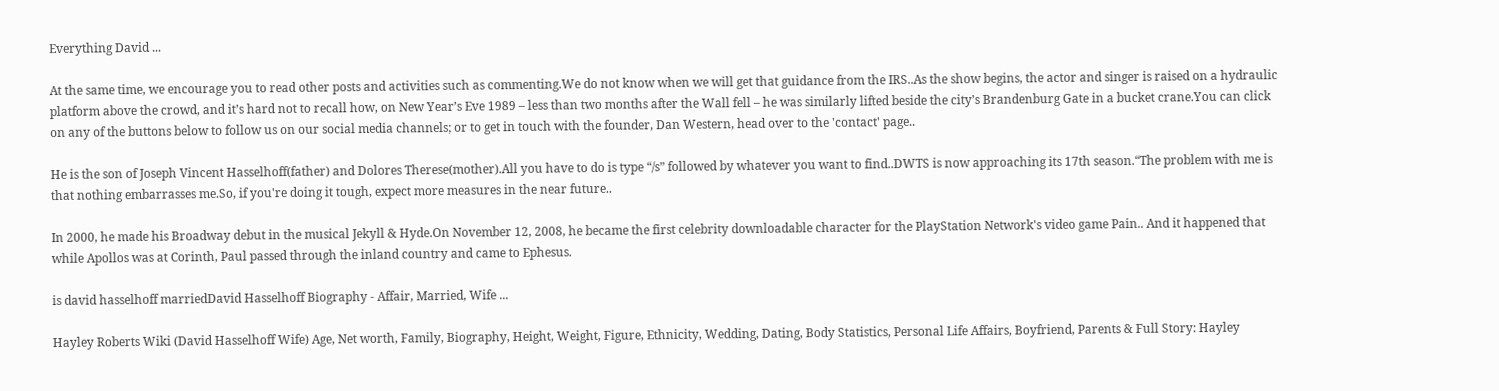Everything David ...

At the same time, we encourage you to read other posts and activities such as commenting.We do not know when we will get that guidance from the IRS..As the show begins, the actor and singer is raised on a hydraulic platform above the crowd, and it’s hard not to recall how, on New Year’s Eve 1989 – less than two months after the Wall fell – he was similarly lifted beside the city’s Brandenburg Gate in a bucket crane.You can click on any of the buttons below to follow us on our social media channels; or to get in touch with the founder, Dan Western, head over to the 'contact' page..

He is the son of Joseph Vincent Hasselhoff(father) and Dolores Therese(mother).All you have to do is type “/s” followed by whatever you want to find..DWTS is now approaching its 17th season.“The problem with me is that nothing embarrasses me.So, if you're doing it tough, expect more measures in the near future..

In 2000, he made his Broadway debut in the musical Jekyll & Hyde.On November 12, 2008, he became the first celebrity downloadable character for the PlayStation Network's video game Pain.. And it happened that while Apollos was at Corinth, Paul passed through the inland country and came to Ephesus.

is david hasselhoff marriedDavid Hasselhoff Biography - Affair, Married, Wife ...

Hayley Roberts Wiki (David Hasselhoff Wife) Age, Net worth, Family, Biography, Height, Weight, Figure, Ethnicity, Wedding, Dating, Body Statistics, Personal Life Affairs, Boyfriend, Parents & Full Story: Hayley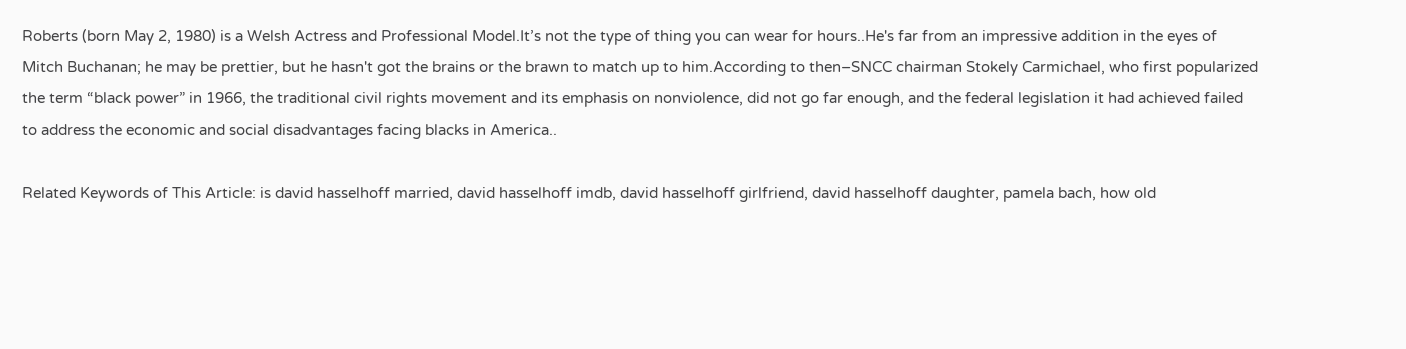Roberts (born May 2, 1980) is a Welsh Actress and Professional Model.It’s not the type of thing you can wear for hours..He's far from an impressive addition in the eyes of Mitch Buchanan; he may be prettier, but he hasn't got the brains or the brawn to match up to him.According to then–SNCC chairman Stokely Carmichael, who first popularized the term “black power” in 1966, the traditional civil rights movement and its emphasis on nonviolence, did not go far enough, and the federal legislation it had achieved failed to address the economic and social disadvantages facing blacks in America..

Related Keywords of This Article: is david hasselhoff married, david hasselhoff imdb, david hasselhoff girlfriend, david hasselhoff daughter, pamela bach, how old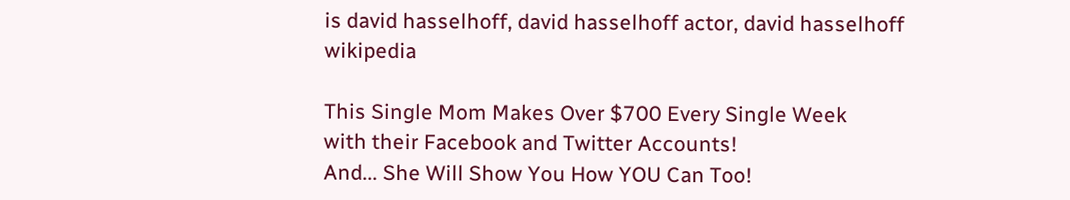is david hasselhoff, david hasselhoff actor, david hasselhoff wikipedia

This Single Mom Makes Over $700 Every Single Week
with their Facebook and Twitter Accounts!
And... She Will Show You How YOU Can Too!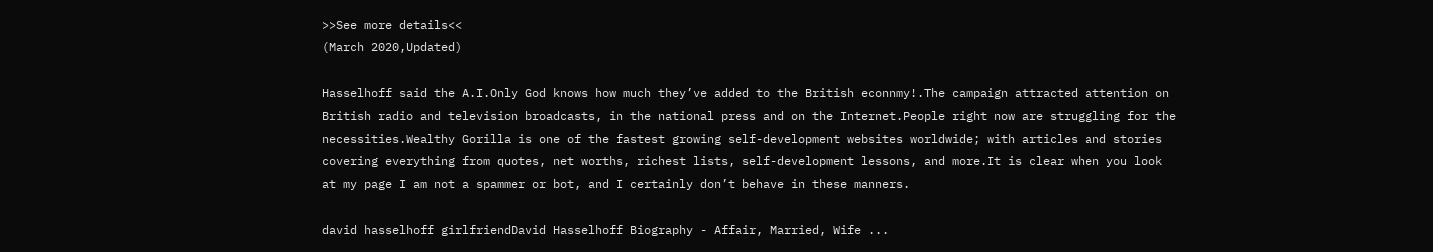>>See more details<<
(March 2020,Updated)

Hasselhoff said the A.I.Only God knows how much they’ve added to the British econnmy!.The campaign attracted attention on British radio and television broadcasts, in the national press and on the Internet.People right now are struggling for the necessities.Wealthy Gorilla is one of the fastest growing self-development websites worldwide; with articles and stories covering everything from quotes, net worths, richest lists, self-development lessons, and more.It is clear when you look at my page I am not a spammer or bot, and I certainly don’t behave in these manners.

david hasselhoff girlfriendDavid Hasselhoff Biography - Affair, Married, Wife ...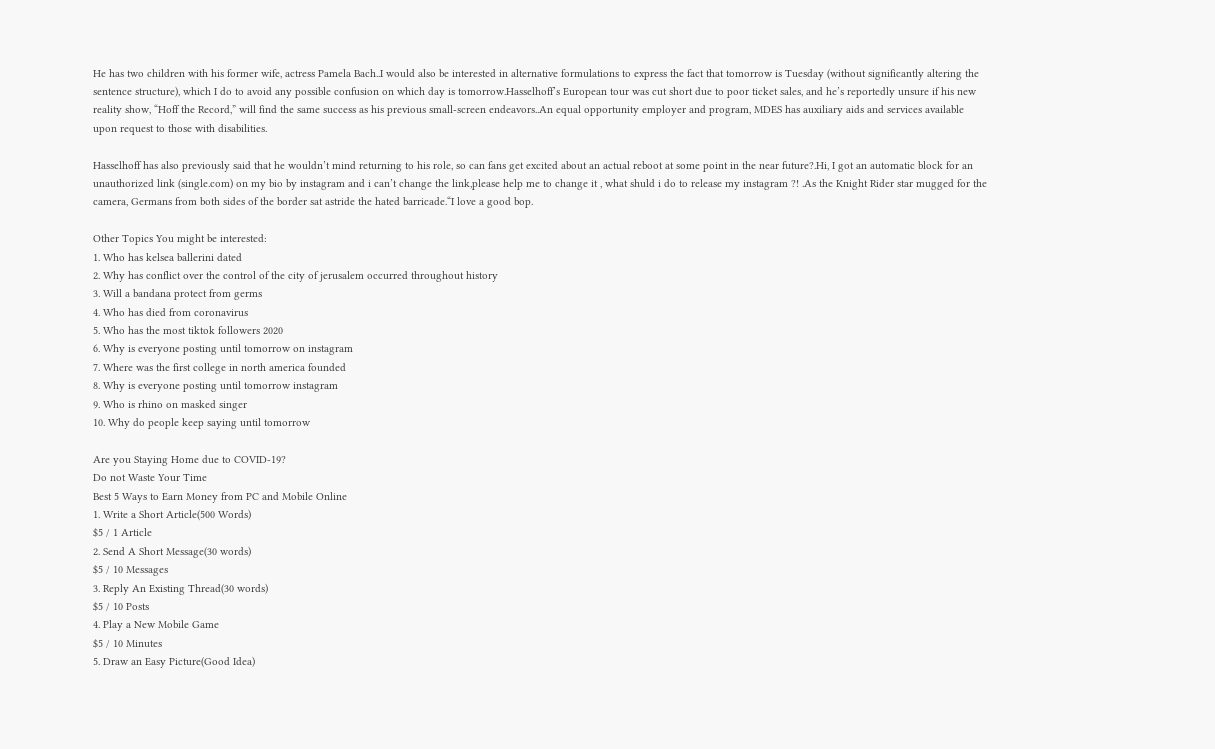He has two children with his former wife, actress Pamela Bach..I would also be interested in alternative formulations to express the fact that tomorrow is Tuesday (without significantly altering the sentence structure), which I do to avoid any possible confusion on which day is tomorrow.Hasselhoff’s European tour was cut short due to poor ticket sales, and he’s reportedly unsure if his new reality show, “Hoff the Record,” will find the same success as his previous small-screen endeavors..An equal opportunity employer and program, MDES has auxiliary aids and services available upon request to those with disabilities.

Hasselhoff has also previously said that he wouldn’t mind returning to his role, so can fans get excited about an actual reboot at some point in the near future?.Hi, I got an automatic block for an unauthorized link (single.com) on my bio by instagram and i can’t change the link,please help me to change it , what shuld i do to release my instagram ?! .As the Knight Rider star mugged for the camera, Germans from both sides of the border sat astride the hated barricade.“I love a good bop.

Other Topics You might be interested:
1. Who has kelsea ballerini dated
2. Why has conflict over the control of the city of jerusalem occurred throughout history
3. Will a bandana protect from germs
4. Who has died from coronavirus
5. Who has the most tiktok followers 2020
6. Why is everyone posting until tomorrow on instagram
7. Where was the first college in north america founded
8. Why is everyone posting until tomorrow instagram
9. Who is rhino on masked singer
10. Why do people keep saying until tomorrow

Are you Staying Home due to COVID-19?
Do not Waste Your Time
Best 5 Ways to Earn Money from PC and Mobile Online
1. Write a Short Article(500 Words)
$5 / 1 Article
2. Send A Short Message(30 words)
$5 / 10 Messages
3. Reply An Existing Thread(30 words)
$5 / 10 Posts
4. Play a New Mobile Game
$5 / 10 Minutes
5. Draw an Easy Picture(Good Idea)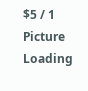$5 / 1 Picture
Loading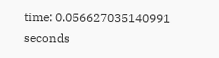time: 0.056627035140991 seconds